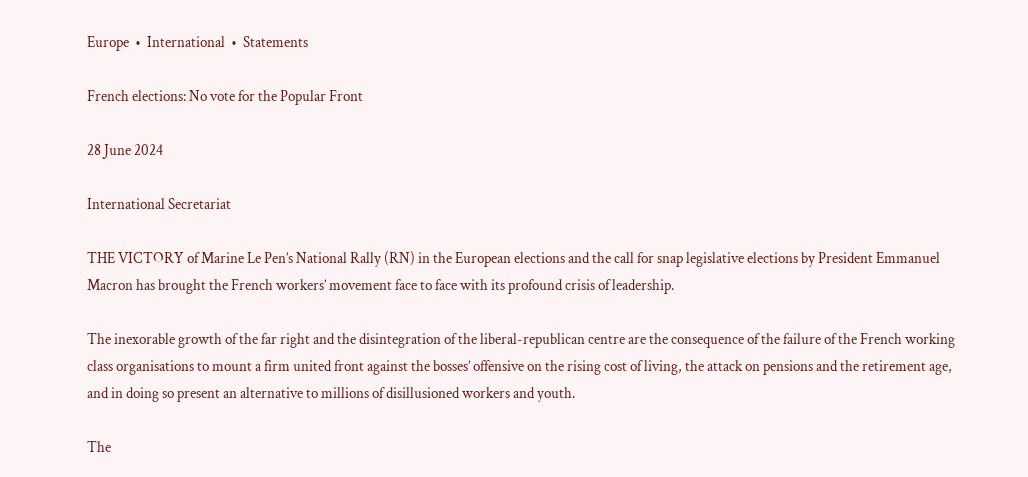Europe  •  International  •  Statements

French elections: No vote for the Popular Front

28 June 2024

International Secretariat

THE VICTORY of Marine Le Pen’s National Rally (RN) in the European elections and the call for snap legislative elections by President Emmanuel Macron has brought the French workers’ movement face to face with its profound crisis of leadership.

The inexorable growth of the far right and the disintegration of the liberal-republican centre are the consequence of the failure of the French working class organisations to mount a firm united front against the bosses’ offensive on the rising cost of living, the attack on pensions and the retirement age, and in doing so present an alternative to millions of disillusioned workers and youth.

The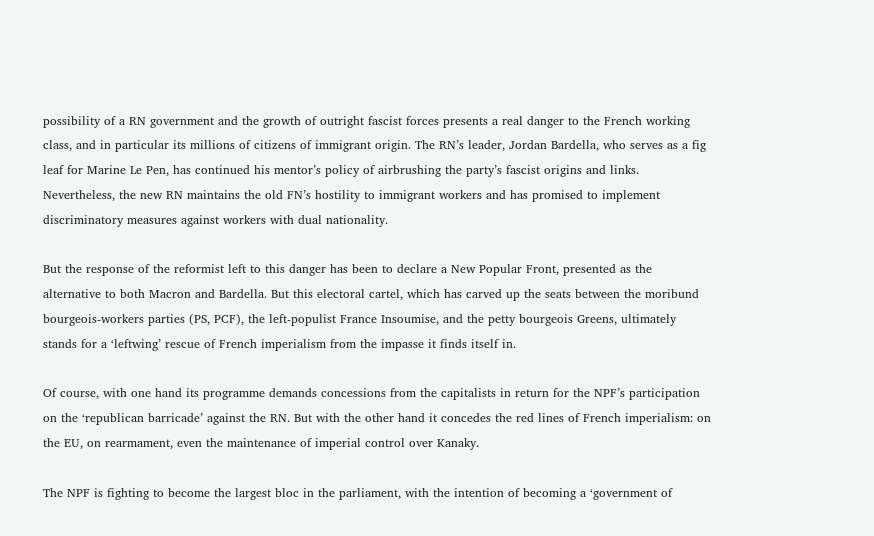possibility of a RN government and the growth of outright fascist forces presents a real danger to the French working class, and in particular its millions of citizens of immigrant origin. The RN’s leader, Jordan Bardella, who serves as a fig leaf for Marine Le Pen, has continued his mentor’s policy of airbrushing the party’s fascist origins and links. Nevertheless, the new RN maintains the old FN’s hostility to immigrant workers and has promised to implement discriminatory measures against workers with dual nationality.

But the response of the reformist left to this danger has been to declare a New Popular Front, presented as the alternative to both Macron and Bardella. But this electoral cartel, which has carved up the seats between the moribund bourgeois-workers parties (PS, PCF), the left-populist France Insoumise, and the petty bourgeois Greens, ultimately stands for a ‘leftwing’ rescue of French imperialism from the impasse it finds itself in.

Of course, with one hand its programme demands concessions from the capitalists in return for the NPF’s participation on the ‘republican barricade’ against the RN. But with the other hand it concedes the red lines of French imperialism: on the EU, on rearmament, even the maintenance of imperial control over Kanaky.

The NPF is fighting to become the largest bloc in the parliament, with the intention of becoming a ‘government of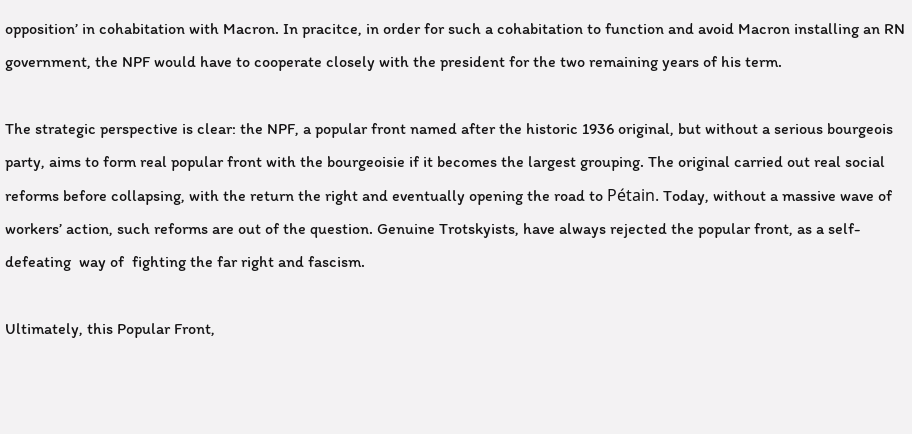opposition’ in cohabitation with Macron. In pracitce, in order for such a cohabitation to function and avoid Macron installing an RN government, the NPF would have to cooperate closely with the president for the two remaining years of his term.

The strategic perspective is clear: the NPF, a popular front named after the historic 1936 original, but without a serious bourgeois party, aims to form real popular front with the bourgeoisie if it becomes the largest grouping. The original carried out real social reforms before collapsing, with the return the right and eventually opening the road to Pétain. Today, without a massive wave of workers’ action, such reforms are out of the question. Genuine Trotskyists, have always rejected the popular front, as a self-defeating  way of  fighting the far right and fascism.

Ultimately, this Popular Front,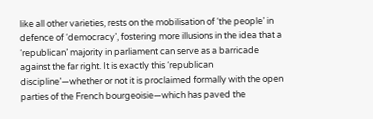like all other varieties, rests on the mobilisation of ‘the people’ in defence of ‘democracy’, fostering more illusions in the idea that a ‘republican’ majority in parliament can serve as a barricade against the far right. It is exactly this ‘republican discipline’—whether or not it is proclaimed formally with the open parties of the French bourgeoisie—which has paved the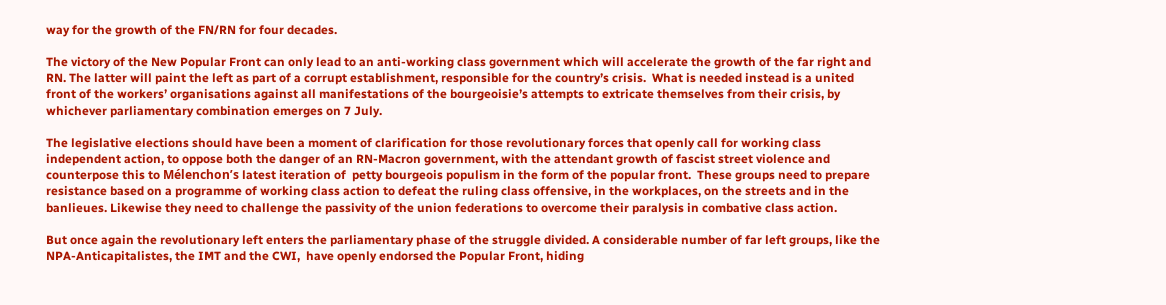way for the growth of the FN/RN for four decades.

The victory of the New Popular Front can only lead to an anti-working class government which will accelerate the growth of the far right and RN. The latter will paint the left as part of a corrupt establishment, responsible for the country’s crisis.  What is needed instead is a united front of the workers’ organisations against all manifestations of the bourgeoisie’s attempts to extricate themselves from their crisis, by whichever parliamentary combination emerges on 7 July.

The legislative elections should have been a moment of clarification for those revolutionary forces that openly call for working class independent action, to oppose both the danger of an RN-Macron government, with the attendant growth of fascist street violence and  counterpose this to Mélenchon’s latest iteration of  petty bourgeois populism in the form of the popular front.  These groups need to prepare resistance based on a programme of working class action to defeat the ruling class offensive, in the workplaces, on the streets and in the banlieues. Likewise they need to challenge the passivity of the union federations to overcome their paralysis in combative class action.

But once again the revolutionary left enters the parliamentary phase of the struggle divided. A considerable number of far left groups, like the NPA-Anticapitalistes, the IMT and the CWI,  have openly endorsed the Popular Front, hiding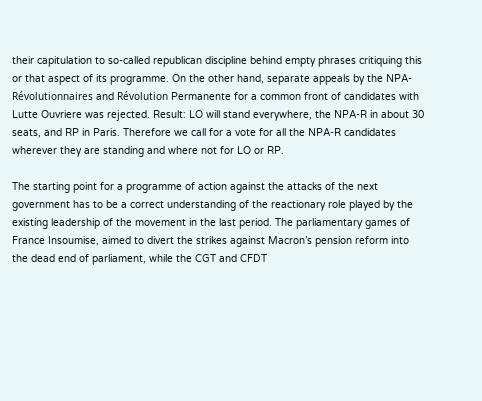their capitulation to so-called republican discipline behind empty phrases critiquing this or that aspect of its programme. On the other hand, separate appeals by the NPA-Révolutionnaires and Révolution Permanente for a common front of candidates with Lutte Ouvriere was rejected. Result: LO will stand everywhere, the NPA-R in about 30 seats, and RP in Paris. Therefore we call for a vote for all the NPA-R candidates wherever they are standing and where not for LO or RP.

The starting point for a programme of action against the attacks of the next government has to be a correct understanding of the reactionary role played by the existing leadership of the movement in the last period. The parliamentary games of France Insoumise, aimed to divert the strikes against Macron’s pension reform into the dead end of parliament, while the CGT and CFDT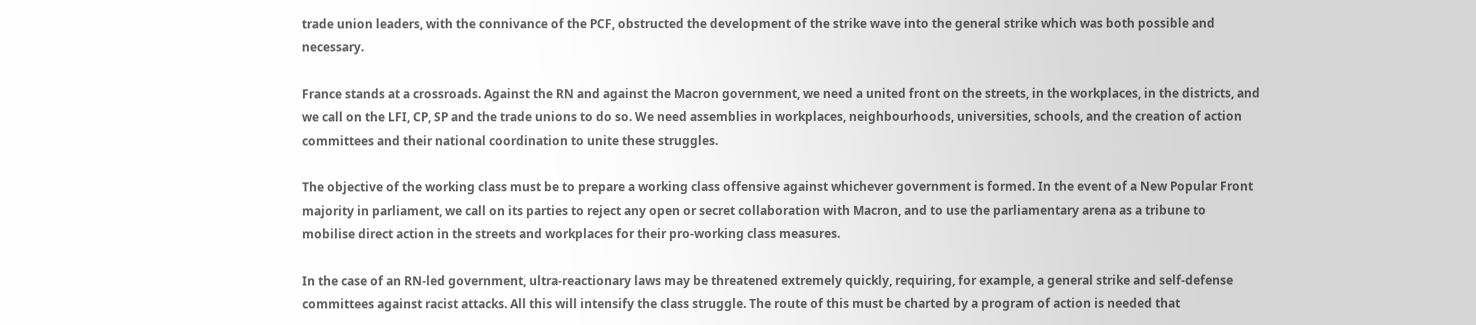trade union leaders, with the connivance of the PCF, obstructed the development of the strike wave into the general strike which was both possible and necessary.

France stands at a crossroads. Against the RN and against the Macron government, we need a united front on the streets, in the workplaces, in the districts, and we call on the LFI, CP, SP and the trade unions to do so. We need assemblies in workplaces, neighbourhoods, universities, schools, and the creation of action committees and their national coordination to unite these struggles.

The objective of the working class must be to prepare a working class offensive against whichever government is formed. In the event of a New Popular Front majority in parliament, we call on its parties to reject any open or secret collaboration with Macron, and to use the parliamentary arena as a tribune to mobilise direct action in the streets and workplaces for their pro-working class measures.

In the case of an RN-led government, ultra-reactionary laws may be threatened extremely quickly, requiring, for example, a general strike and self-defense committees against racist attacks. All this will intensify the class struggle. The route of this must be charted by a program of action is needed that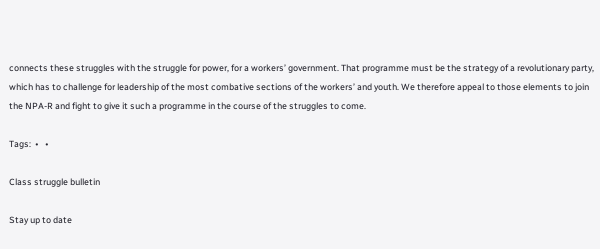connects these struggles with the struggle for power, for a workers’ government. That programme must be the strategy of a revolutionary party, which has to challenge for leadership of the most combative sections of the workers’ and youth. We therefore appeal to those elements to join the NPA-R and fight to give it such a programme in the course of the struggles to come.

Tags:  •   •

Class struggle bulletin

Stay up to date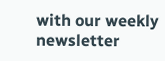with our weekly newsletter